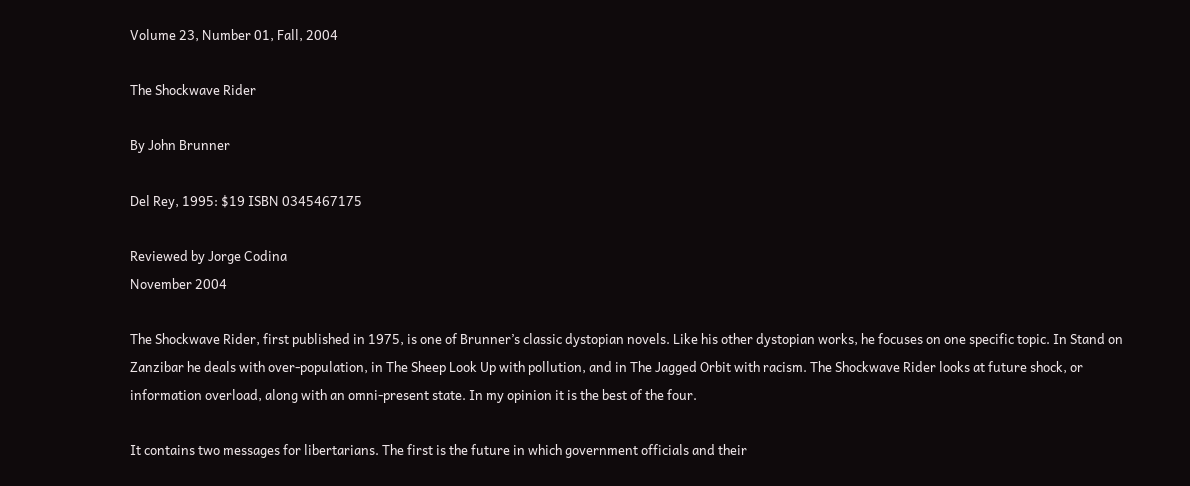Volume 23, Number 01, Fall, 2004

The Shockwave Rider

By John Brunner

Del Rey, 1995: $19 ISBN 0345467175

Reviewed by Jorge Codina
November 2004

The Shockwave Rider, first published in 1975, is one of Brunner’s classic dystopian novels. Like his other dystopian works, he focuses on one specific topic. In Stand on Zanzibar he deals with over-population, in The Sheep Look Up with pollution, and in The Jagged Orbit with racism. The Shockwave Rider looks at future shock, or information overload, along with an omni-present state. In my opinion it is the best of the four.

It contains two messages for libertarians. The first is the future in which government officials and their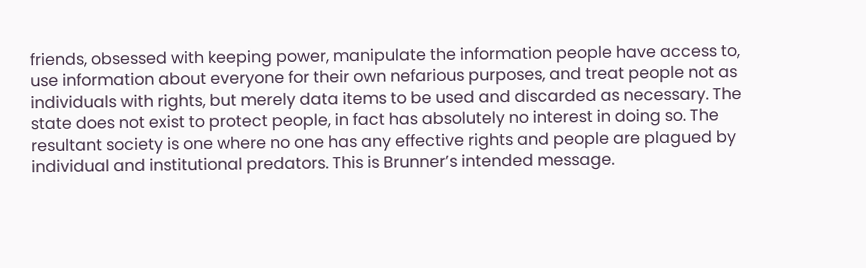friends, obsessed with keeping power, manipulate the information people have access to, use information about everyone for their own nefarious purposes, and treat people not as individuals with rights, but merely data items to be used and discarded as necessary. The state does not exist to protect people, in fact has absolutely no interest in doing so. The resultant society is one where no one has any effective rights and people are plagued by individual and institutional predators. This is Brunner’s intended message.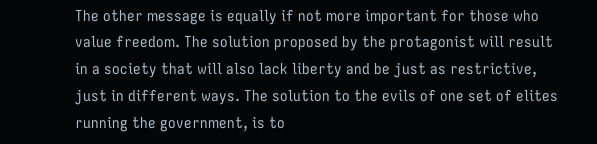The other message is equally if not more important for those who value freedom. The solution proposed by the protagonist will result in a society that will also lack liberty and be just as restrictive, just in different ways. The solution to the evils of one set of elites running the government, is to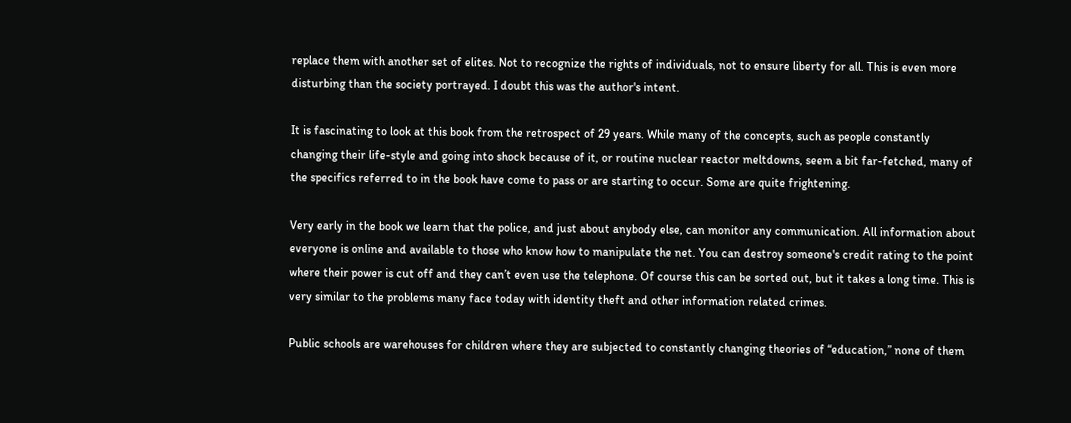replace them with another set of elites. Not to recognize the rights of individuals, not to ensure liberty for all. This is even more disturbing than the society portrayed. I doubt this was the author's intent.

It is fascinating to look at this book from the retrospect of 29 years. While many of the concepts, such as people constantly changing their life-style and going into shock because of it, or routine nuclear reactor meltdowns, seem a bit far-fetched, many of the specifics referred to in the book have come to pass or are starting to occur. Some are quite frightening.

Very early in the book we learn that the police, and just about anybody else, can monitor any communication. All information about everyone is online and available to those who know how to manipulate the net. You can destroy someone's credit rating to the point where their power is cut off and they can’t even use the telephone. Of course this can be sorted out, but it takes a long time. This is very similar to the problems many face today with identity theft and other information related crimes.

Public schools are warehouses for children where they are subjected to constantly changing theories of “education,” none of them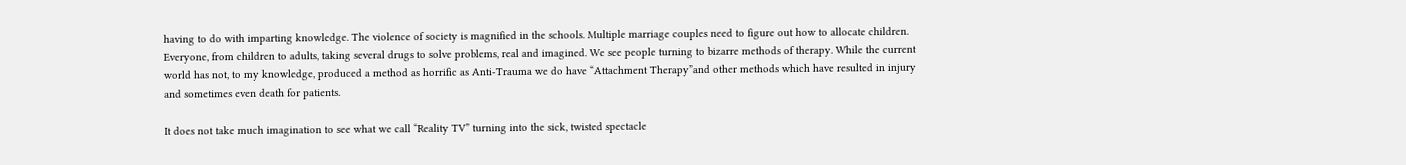having to do with imparting knowledge. The violence of society is magnified in the schools. Multiple marriage couples need to figure out how to allocate children. Everyone, from children to adults, taking several drugs to solve problems, real and imagined. We see people turning to bizarre methods of therapy. While the current world has not, to my knowledge, produced a method as horrific as Anti-Trauma we do have “Attachment Therapy”and other methods which have resulted in injury and sometimes even death for patients.

It does not take much imagination to see what we call “Reality TV” turning into the sick, twisted spectacle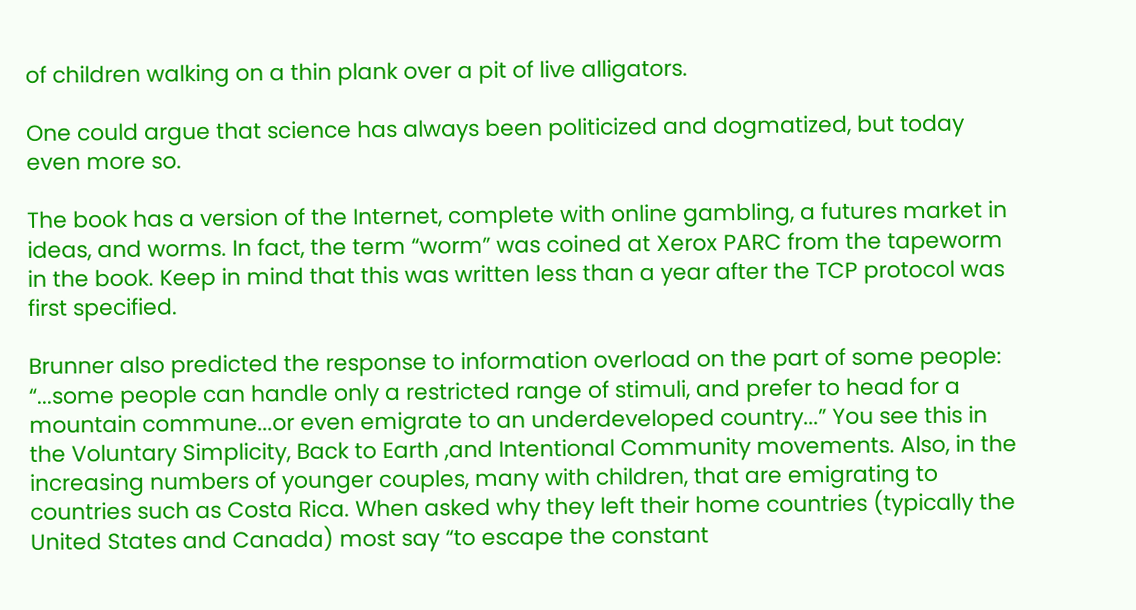of children walking on a thin plank over a pit of live alligators.

One could argue that science has always been politicized and dogmatized, but today even more so.

The book has a version of the Internet, complete with online gambling, a futures market in ideas, and worms. In fact, the term “worm” was coined at Xerox PARC from the tapeworm in the book. Keep in mind that this was written less than a year after the TCP protocol was first specified.

Brunner also predicted the response to information overload on the part of some people: “...some people can handle only a restricted range of stimuli, and prefer to head for a mountain commune...or even emigrate to an underdeveloped country...” You see this in the Voluntary Simplicity, Back to Earth ,and Intentional Community movements. Also, in the increasing numbers of younger couples, many with children, that are emigrating to countries such as Costa Rica. When asked why they left their home countries (typically the United States and Canada) most say “to escape the constant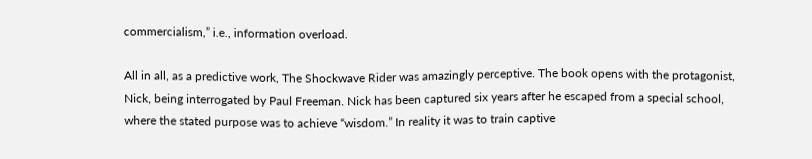commercialism,” i.e., information overload.

All in all, as a predictive work, The Shockwave Rider was amazingly perceptive. The book opens with the protagonist, Nick, being interrogated by Paul Freeman. Nick has been captured six years after he escaped from a special school, where the stated purpose was to achieve “wisdom.” In reality it was to train captive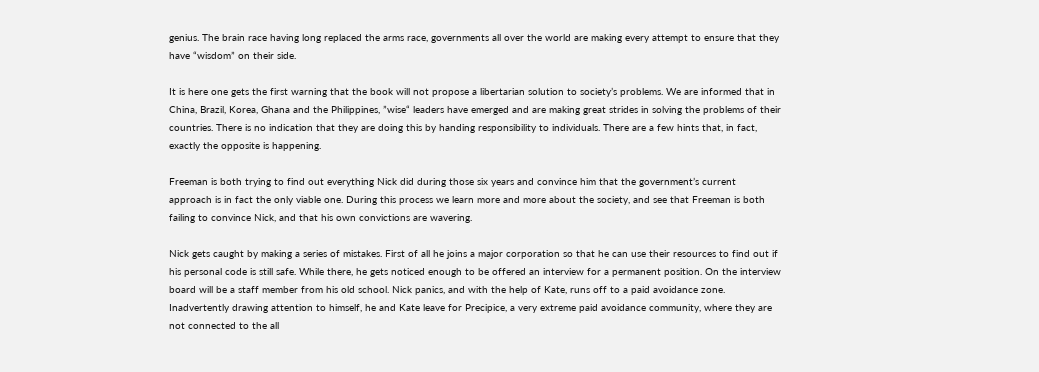genius. The brain race having long replaced the arms race, governments all over the world are making every attempt to ensure that they have “wisdom” on their side.

It is here one gets the first warning that the book will not propose a libertarian solution to society’s problems. We are informed that in China, Brazil, Korea, Ghana and the Philippines, ”wise“ leaders have emerged and are making great strides in solving the problems of their countries. There is no indication that they are doing this by handing responsibility to individuals. There are a few hints that, in fact, exactly the opposite is happening.

Freeman is both trying to find out everything Nick did during those six years and convince him that the government’s current approach is in fact the only viable one. During this process we learn more and more about the society, and see that Freeman is both failing to convince Nick, and that his own convictions are wavering.

Nick gets caught by making a series of mistakes. First of all he joins a major corporation so that he can use their resources to find out if his personal code is still safe. While there, he gets noticed enough to be offered an interview for a permanent position. On the interview board will be a staff member from his old school. Nick panics, and with the help of Kate, runs off to a paid avoidance zone. Inadvertently drawing attention to himself, he and Kate leave for Precipice, a very extreme paid avoidance community, where they are not connected to the all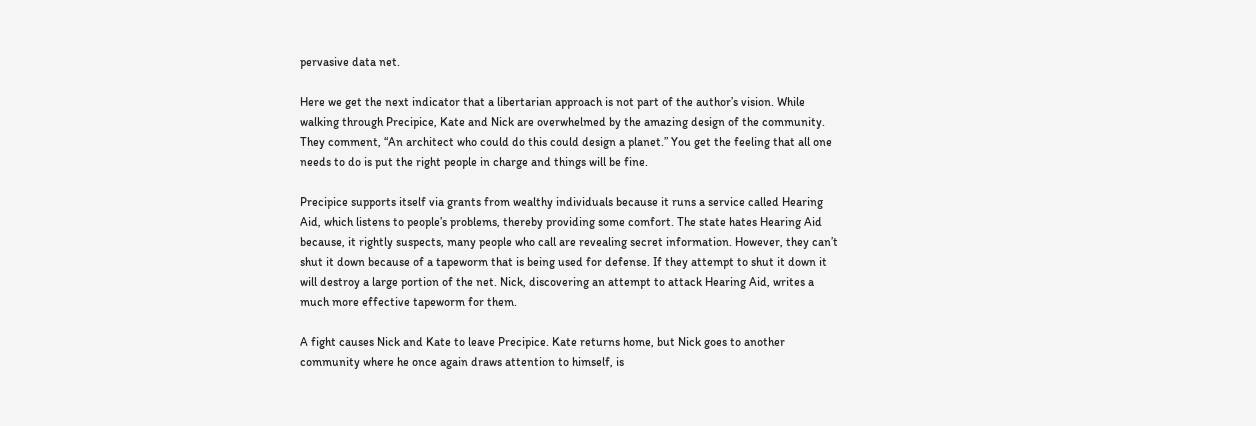pervasive data net.

Here we get the next indicator that a libertarian approach is not part of the author’s vision. While walking through Precipice, Kate and Nick are overwhelmed by the amazing design of the community. They comment, “An architect who could do this could design a planet.” You get the feeling that all one needs to do is put the right people in charge and things will be fine.

Precipice supports itself via grants from wealthy individuals because it runs a service called Hearing Aid, which listens to people’s problems, thereby providing some comfort. The state hates Hearing Aid because, it rightly suspects, many people who call are revealing secret information. However, they can’t shut it down because of a tapeworm that is being used for defense. If they attempt to shut it down it will destroy a large portion of the net. Nick, discovering an attempt to attack Hearing Aid, writes a much more effective tapeworm for them.

A fight causes Nick and Kate to leave Precipice. Kate returns home, but Nick goes to another community where he once again draws attention to himself, is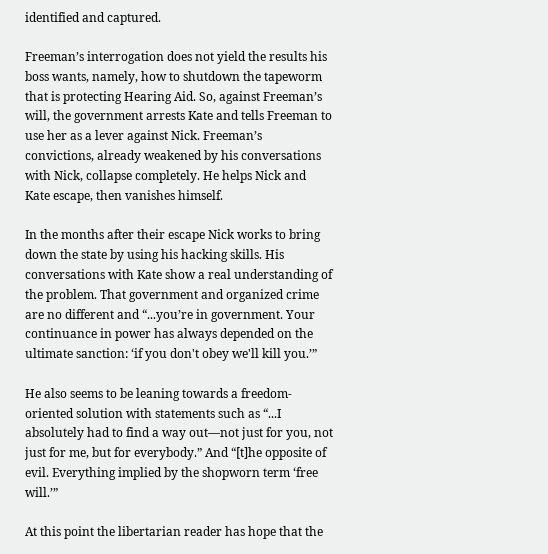identified and captured.

Freeman’s interrogation does not yield the results his boss wants, namely, how to shutdown the tapeworm that is protecting Hearing Aid. So, against Freeman’s will, the government arrests Kate and tells Freeman to use her as a lever against Nick. Freeman’s convictions, already weakened by his conversations with Nick, collapse completely. He helps Nick and Kate escape, then vanishes himself.

In the months after their escape Nick works to bring down the state by using his hacking skills. His conversations with Kate show a real understanding of the problem. That government and organized crime are no different and “...you’re in government. Your continuance in power has always depended on the ultimate sanction: ‘if you don't obey we'll kill you.’”

He also seems to be leaning towards a freedom-oriented solution with statements such as “...I absolutely had to find a way out—not just for you, not just for me, but for everybody.” And “[t]he opposite of evil. Everything implied by the shopworn term ‘free will.’”

At this point the libertarian reader has hope that the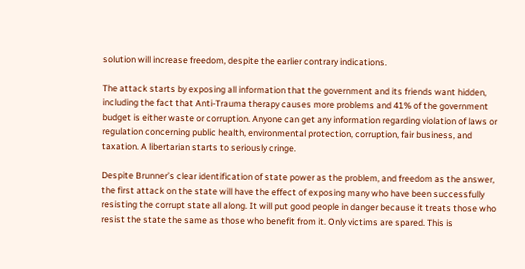solution will increase freedom, despite the earlier contrary indications.

The attack starts by exposing all information that the government and its friends want hidden, including the fact that Anti-Trauma therapy causes more problems and 41% of the government budget is either waste or corruption. Anyone can get any information regarding violation of laws or regulation concerning public health, environmental protection, corruption, fair business, and taxation. A libertarian starts to seriously cringe.

Despite Brunner’s clear identification of state power as the problem, and freedom as the answer, the first attack on the state will have the effect of exposing many who have been successfully resisting the corrupt state all along. It will put good people in danger because it treats those who resist the state the same as those who benefit from it. Only victims are spared. This is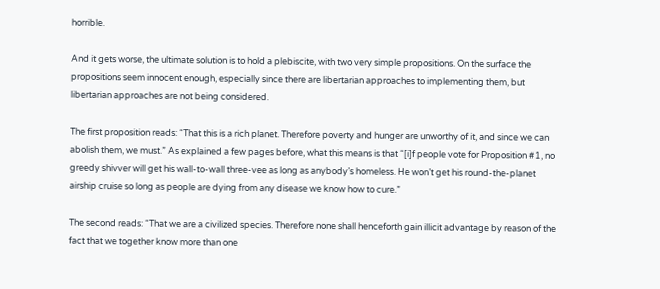horrible.

And it gets worse, the ultimate solution is to hold a plebiscite, with two very simple propositions. On the surface the propositions seem innocent enough, especially since there are libertarian approaches to implementing them, but libertarian approaches are not being considered.

The first proposition reads: “That this is a rich planet. Therefore poverty and hunger are unworthy of it, and since we can abolish them, we must.” As explained a few pages before, what this means is that “[i]f people vote for Proposition #1, no greedy shivver will get his wall-to-wall three-vee as long as anybody’s homeless. He won’t get his round-the-planet airship cruise so long as people are dying from any disease we know how to cure.”

The second reads: “That we are a civilized species. Therefore none shall henceforth gain illicit advantage by reason of the fact that we together know more than one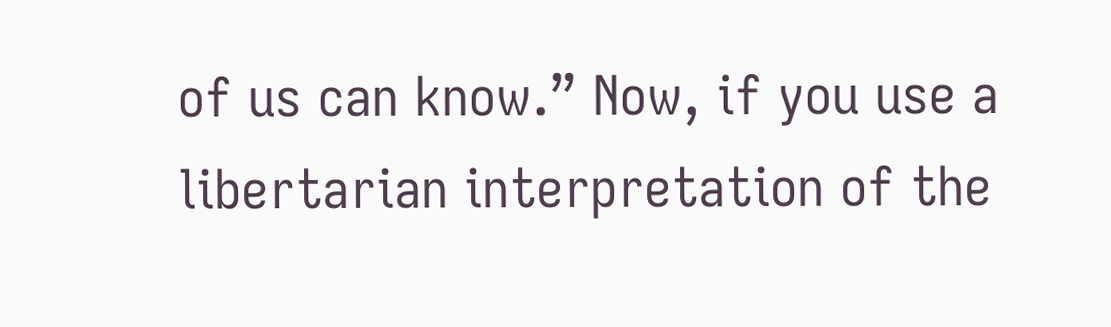of us can know.” Now, if you use a libertarian interpretation of the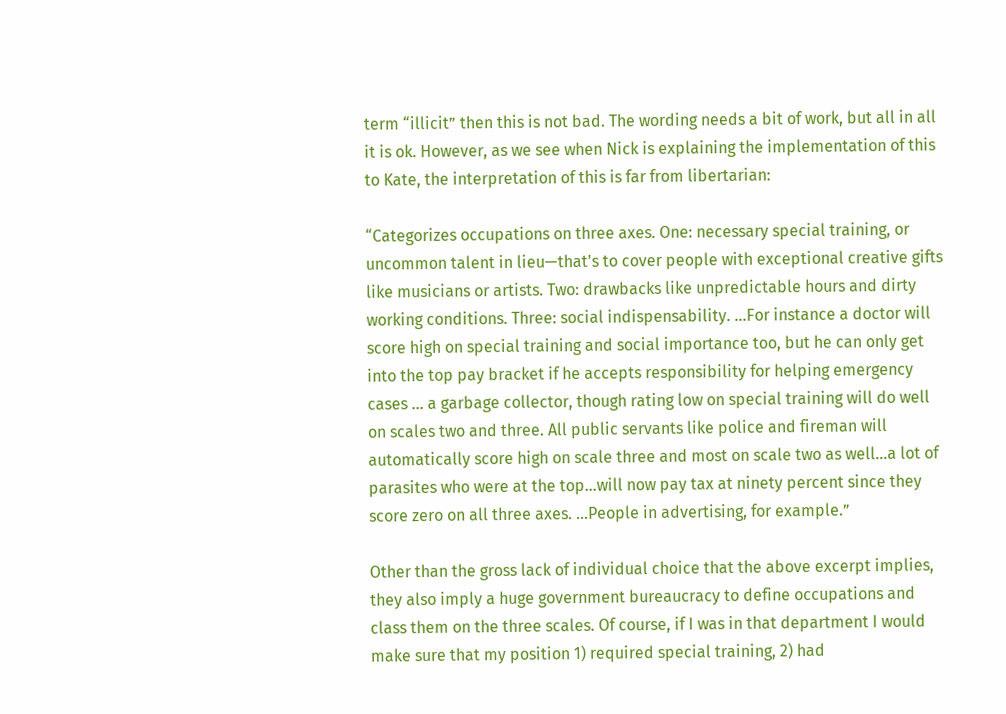term “illicit” then this is not bad. The wording needs a bit of work, but all in all it is ok. However, as we see when Nick is explaining the implementation of this to Kate, the interpretation of this is far from libertarian:

“Categorizes occupations on three axes. One: necessary special training, or uncommon talent in lieu—that's to cover people with exceptional creative gifts like musicians or artists. Two: drawbacks like unpredictable hours and dirty working conditions. Three: social indispensability. ...For instance a doctor will score high on special training and social importance too, but he can only get into the top pay bracket if he accepts responsibility for helping emergency cases ... a garbage collector, though rating low on special training will do well on scales two and three. All public servants like police and fireman will automatically score high on scale three and most on scale two as well...a lot of parasites who were at the top...will now pay tax at ninety percent since they score zero on all three axes. ...People in advertising, for example.”

Other than the gross lack of individual choice that the above excerpt implies, they also imply a huge government bureaucracy to define occupations and class them on the three scales. Of course, if I was in that department I would make sure that my position 1) required special training, 2) had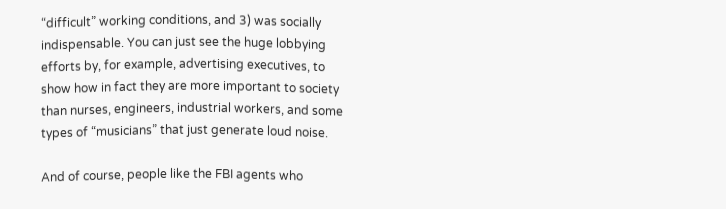“difficult” working conditions, and 3) was socially indispensable. You can just see the huge lobbying efforts by, for example, advertising executives, to show how in fact they are more important to society than nurses, engineers, industrial workers, and some types of “musicians” that just generate loud noise.

And of course, people like the FBI agents who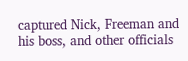captured Nick, Freeman and his boss, and other officials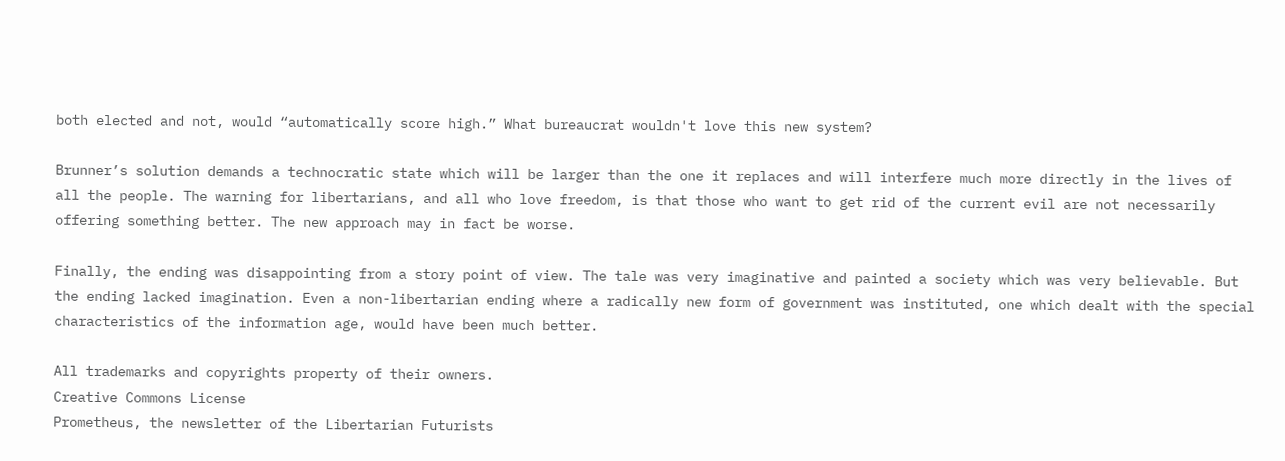both elected and not, would “automatically score high.” What bureaucrat wouldn't love this new system?

Brunner’s solution demands a technocratic state which will be larger than the one it replaces and will interfere much more directly in the lives of all the people. The warning for libertarians, and all who love freedom, is that those who want to get rid of the current evil are not necessarily offering something better. The new approach may in fact be worse.

Finally, the ending was disappointing from a story point of view. The tale was very imaginative and painted a society which was very believable. But the ending lacked imagination. Even a non-libertarian ending where a radically new form of government was instituted, one which dealt with the special characteristics of the information age, would have been much better.

All trademarks and copyrights property of their owners.
Creative Commons License
Prometheus, the newsletter of the Libertarian Futurists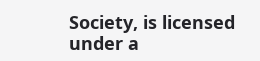Society, is licensed under a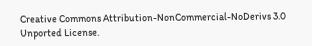Creative Commons Attribution-NonCommercial-NoDerivs 3.0 Unported License.